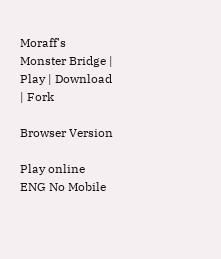Moraff's Monster Bridge | Play | Download | Fork

Browser Version

Play online ENG No Mobile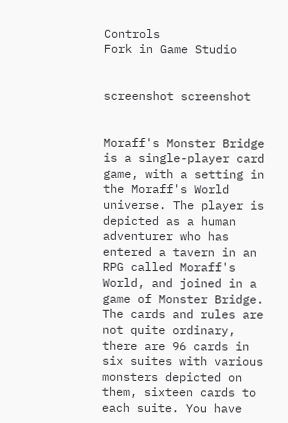Controls
Fork in Game Studio


screenshot screenshot


Moraff's Monster Bridge is a single-player card game, with a setting in the Moraff's World universe. The player is depicted as a human adventurer who has entered a tavern in an RPG called Moraff's World, and joined in a game of Monster Bridge. The cards and rules are not quite ordinary, there are 96 cards in six suites with various monsters depicted on them, sixteen cards to each suite. You have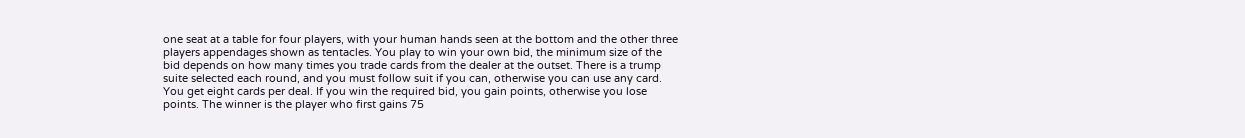one seat at a table for four players, with your human hands seen at the bottom and the other three players appendages shown as tentacles. You play to win your own bid, the minimum size of the bid depends on how many times you trade cards from the dealer at the outset. There is a trump suite selected each round, and you must follow suit if you can, otherwise you can use any card. You get eight cards per deal. If you win the required bid, you gain points, otherwise you lose points. The winner is the player who first gains 75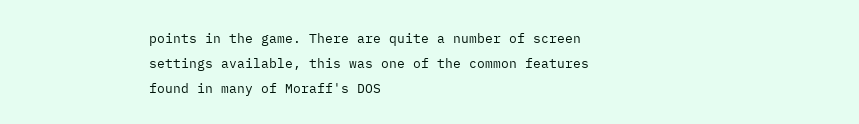points in the game. There are quite a number of screen settings available, this was one of the common features found in many of Moraff's DOS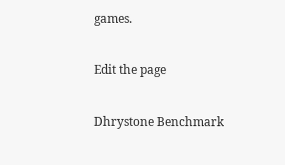games.

Edit the page

Dhrystone Benchmark